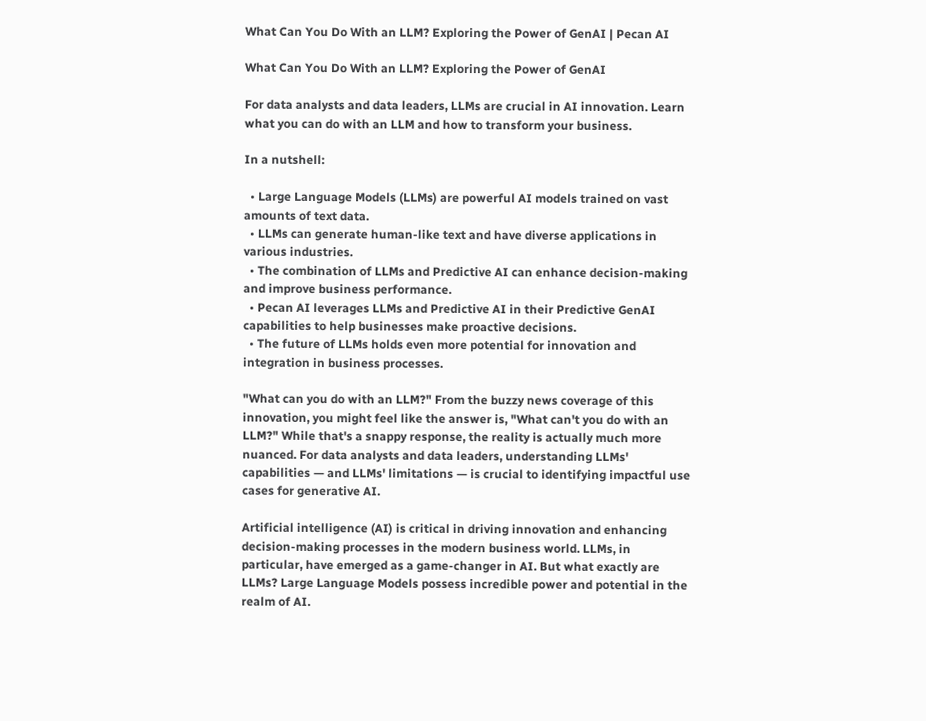What Can You Do With an LLM? Exploring the Power of GenAI | Pecan AI

What Can You Do With an LLM? Exploring the Power of GenAI

For data analysts and data leaders, LLMs are crucial in AI innovation. Learn what you can do with an LLM and how to transform your business.

In a nutshell:

  • Large Language Models (LLMs) are powerful AI models trained on vast amounts of text data.
  • LLMs can generate human-like text and have diverse applications in various industries.
  • The combination of LLMs and Predictive AI can enhance decision-making and improve business performance.
  • Pecan AI leverages LLMs and Predictive AI in their Predictive GenAI capabilities to help businesses make proactive decisions.
  • The future of LLMs holds even more potential for innovation and integration in business processes.

"What can you do with an LLM?" From the buzzy news coverage of this innovation, you might feel like the answer is, "What can't you do with an LLM?" While that's a snappy response, the reality is actually much more nuanced. For data analysts and data leaders, understanding LLMs' capabilities — and LLMs' limitations — is crucial to identifying impactful use cases for generative AI.

Artificial intelligence (AI) is critical in driving innovation and enhancing decision-making processes in the modern business world. LLMs, in particular, have emerged as a game-changer in AI. But what exactly are LLMs? Large Language Models possess incredible power and potential in the realm of AI.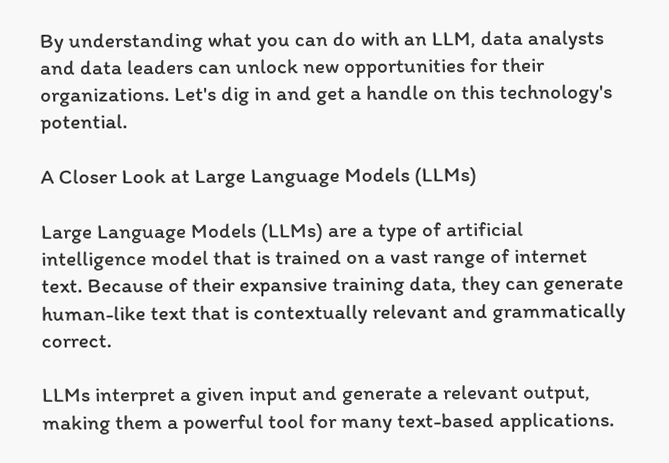By understanding what you can do with an LLM, data analysts and data leaders can unlock new opportunities for their organizations. Let's dig in and get a handle on this technology's potential.

A Closer Look at Large Language Models (LLMs)

Large Language Models (LLMs) are a type of artificial intelligence model that is trained on a vast range of internet text. Because of their expansive training data, they can generate human-like text that is contextually relevant and grammatically correct.

LLMs interpret a given input and generate a relevant output, making them a powerful tool for many text-based applications.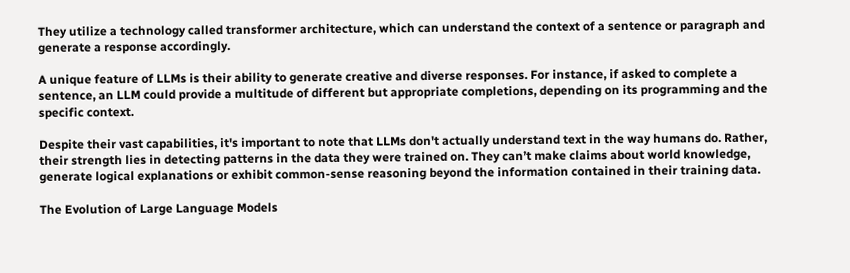They utilize a technology called transformer architecture, which can understand the context of a sentence or paragraph and generate a response accordingly.

A unique feature of LLMs is their ability to generate creative and diverse responses. For instance, if asked to complete a sentence, an LLM could provide a multitude of different but appropriate completions, depending on its programming and the specific context.

Despite their vast capabilities, it's important to note that LLMs don't actually understand text in the way humans do. Rather, their strength lies in detecting patterns in the data they were trained on. They can’t make claims about world knowledge, generate logical explanations or exhibit common-sense reasoning beyond the information contained in their training data.

The Evolution of Large Language Models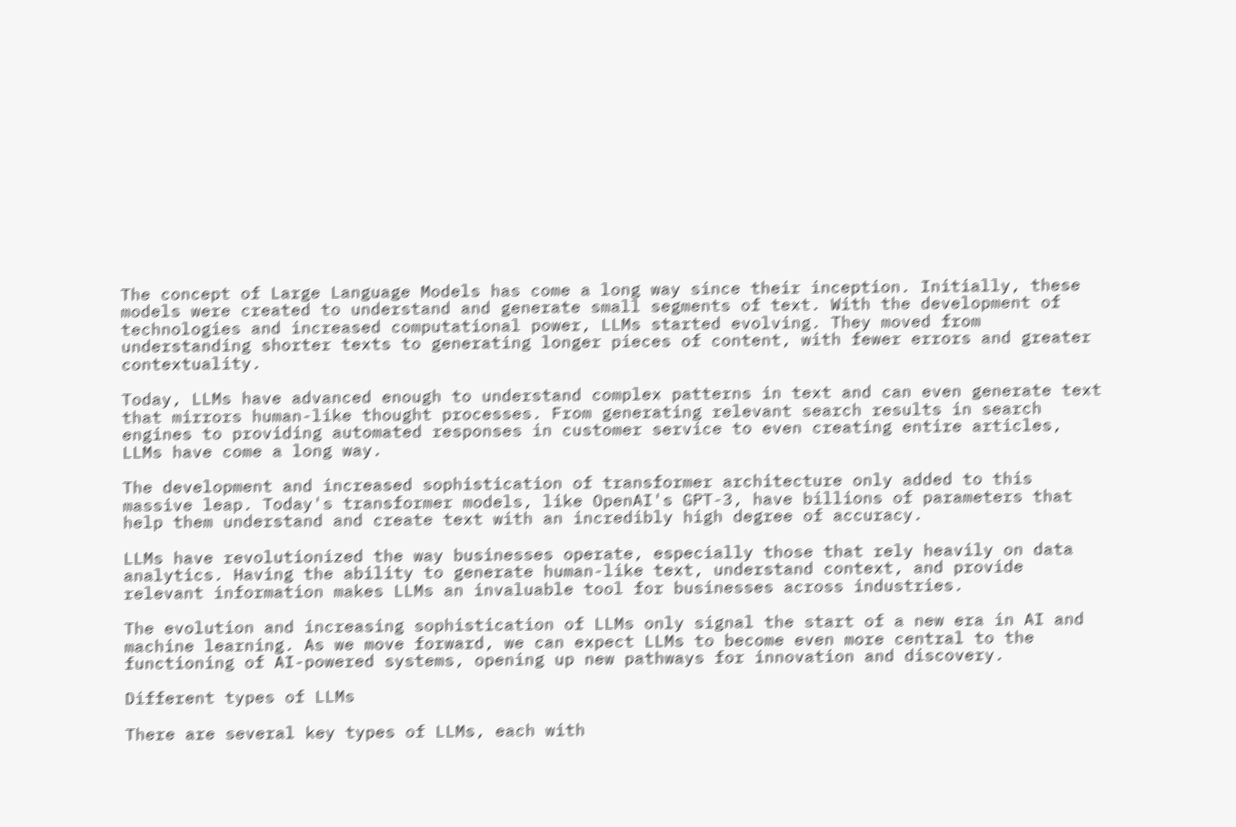The concept of Large Language Models has come a long way since their inception. Initially, these models were created to understand and generate small segments of text. With the development of technologies and increased computational power, LLMs started evolving. They moved from understanding shorter texts to generating longer pieces of content, with fewer errors and greater contextuality.

Today, LLMs have advanced enough to understand complex patterns in text and can even generate text that mirrors human-like thought processes. From generating relevant search results in search engines to providing automated responses in customer service to even creating entire articles, LLMs have come a long way.

The development and increased sophistication of transformer architecture only added to this massive leap. Today's transformer models, like OpenAI's GPT-3, have billions of parameters that help them understand and create text with an incredibly high degree of accuracy.

LLMs have revolutionized the way businesses operate, especially those that rely heavily on data analytics. Having the ability to generate human-like text, understand context, and provide relevant information makes LLMs an invaluable tool for businesses across industries.

The evolution and increasing sophistication of LLMs only signal the start of a new era in AI and machine learning. As we move forward, we can expect LLMs to become even more central to the functioning of AI-powered systems, opening up new pathways for innovation and discovery.

Different types of LLMs

There are several key types of LLMs, each with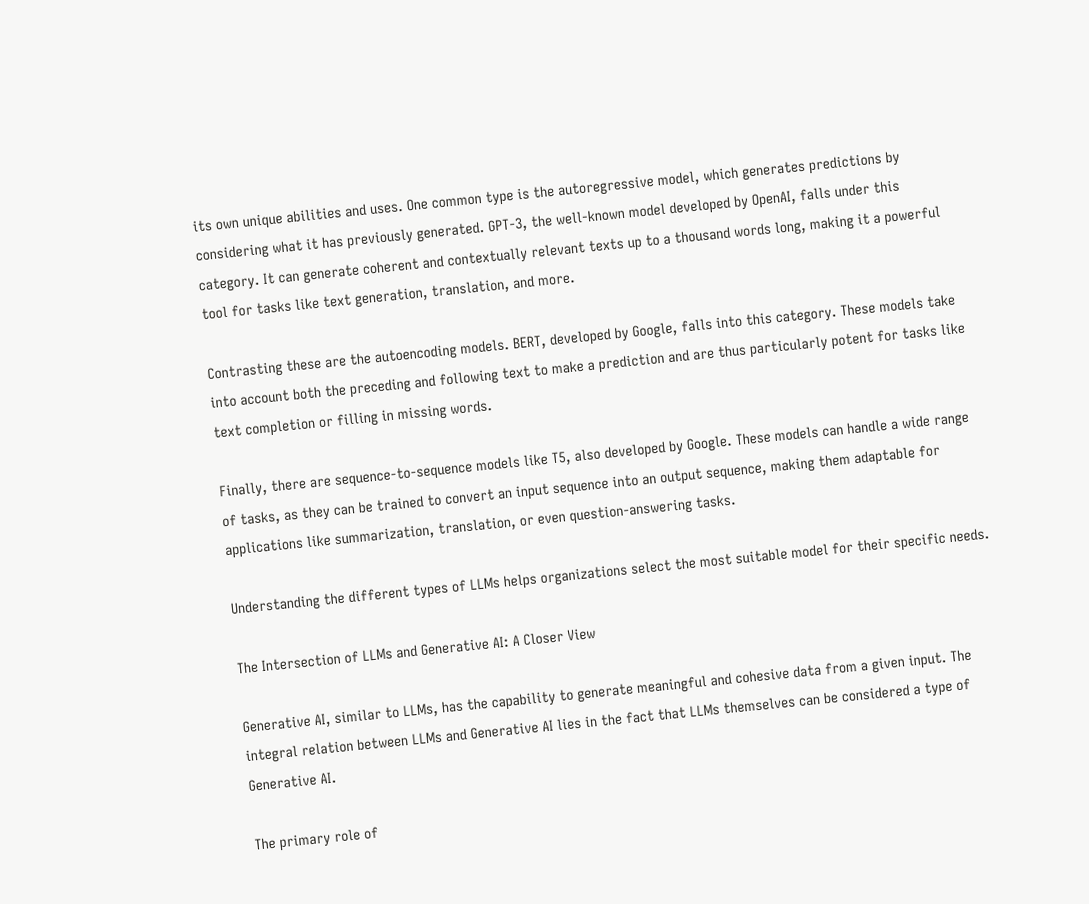its own unique abilities and uses. One common type is the autoregressive model, which generates predictions by considering what it has previously generated. GPT-3, the well-known model developed by OpenAI, falls under this category. It can generate coherent and contextually relevant texts up to a thousand words long, making it a powerful tool for tasks like text generation, translation, and more.

Contrasting these are the autoencoding models. BERT, developed by Google, falls into this category. These models take into account both the preceding and following text to make a prediction and are thus particularly potent for tasks like text completion or filling in missing words.

Finally, there are sequence-to-sequence models like T5, also developed by Google. These models can handle a wide range of tasks, as they can be trained to convert an input sequence into an output sequence, making them adaptable for applications like summarization, translation, or even question-answering tasks.

Understanding the different types of LLMs helps organizations select the most suitable model for their specific needs.

The Intersection of LLMs and Generative AI: A Closer View

Generative AI, similar to LLMs, has the capability to generate meaningful and cohesive data from a given input. The integral relation between LLMs and Generative AI lies in the fact that LLMs themselves can be considered a type of Generative AI.

The primary role of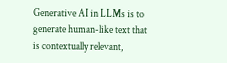Generative AI in LLMs is to generate human-like text that is contextually relevant,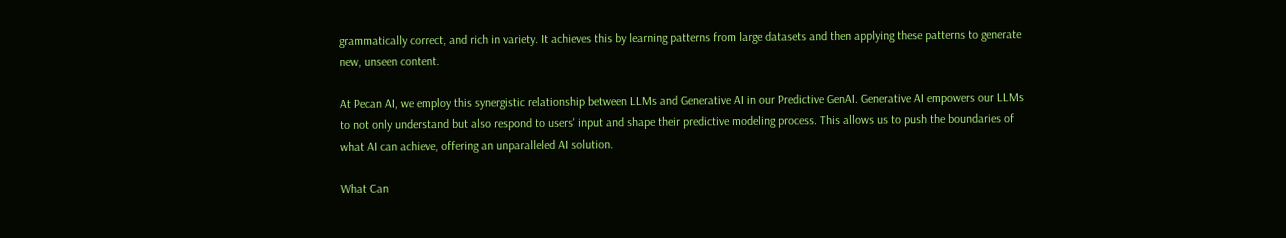grammatically correct, and rich in variety. It achieves this by learning patterns from large datasets and then applying these patterns to generate new, unseen content.

At Pecan AI, we employ this synergistic relationship between LLMs and Generative AI in our Predictive GenAI. Generative AI empowers our LLMs to not only understand but also respond to users' input and shape their predictive modeling process. This allows us to push the boundaries of what AI can achieve, offering an unparalleled AI solution.

What Can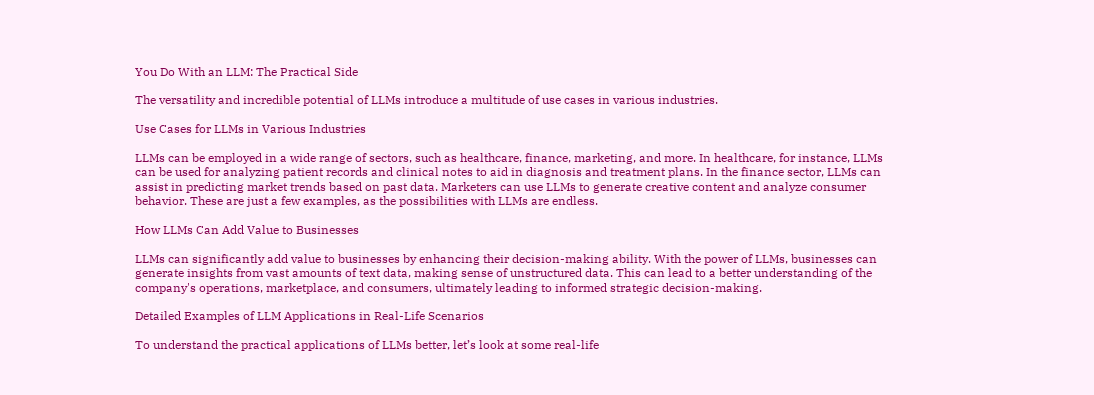You Do With an LLM: The Practical Side

The versatility and incredible potential of LLMs introduce a multitude of use cases in various industries.

Use Cases for LLMs in Various Industries

LLMs can be employed in a wide range of sectors, such as healthcare, finance, marketing, and more. In healthcare, for instance, LLMs can be used for analyzing patient records and clinical notes to aid in diagnosis and treatment plans. In the finance sector, LLMs can assist in predicting market trends based on past data. Marketers can use LLMs to generate creative content and analyze consumer behavior. These are just a few examples, as the possibilities with LLMs are endless.

How LLMs Can Add Value to Businesses

LLMs can significantly add value to businesses by enhancing their decision-making ability. With the power of LLMs, businesses can generate insights from vast amounts of text data, making sense of unstructured data. This can lead to a better understanding of the company's operations, marketplace, and consumers, ultimately leading to informed strategic decision-making.

Detailed Examples of LLM Applications in Real-Life Scenarios

To understand the practical applications of LLMs better, let’s look at some real-life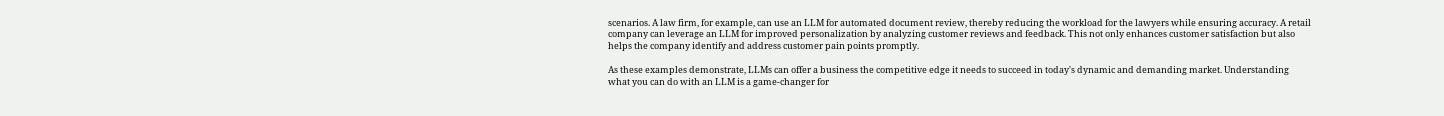scenarios. A law firm, for example, can use an LLM for automated document review, thereby reducing the workload for the lawyers while ensuring accuracy. A retail company can leverage an LLM for improved personalization by analyzing customer reviews and feedback. This not only enhances customer satisfaction but also helps the company identify and address customer pain points promptly.

As these examples demonstrate, LLMs can offer a business the competitive edge it needs to succeed in today's dynamic and demanding market. Understanding what you can do with an LLM is a game-changer for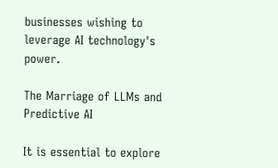businesses wishing to leverage AI technology's power.

The Marriage of LLMs and Predictive AI

It is essential to explore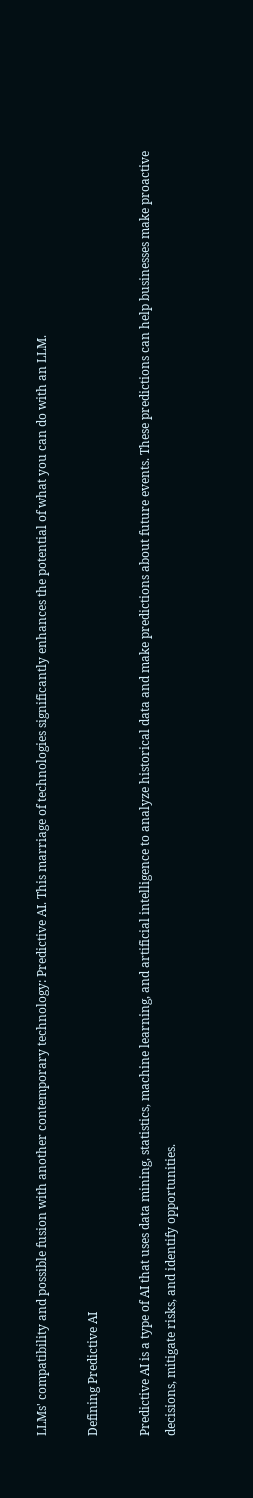LLMs' compatibility and possible fusion with another contemporary technology: Predictive AI. This marriage of technologies significantly enhances the potential of what you can do with an LLM.

Defining Predictive AI

Predictive AI is a type of AI that uses data mining, statistics, machine learning, and artificial intelligence to analyze historical data and make predictions about future events. These predictions can help businesses make proactive decisions, mitigate risks, and identify opportunities.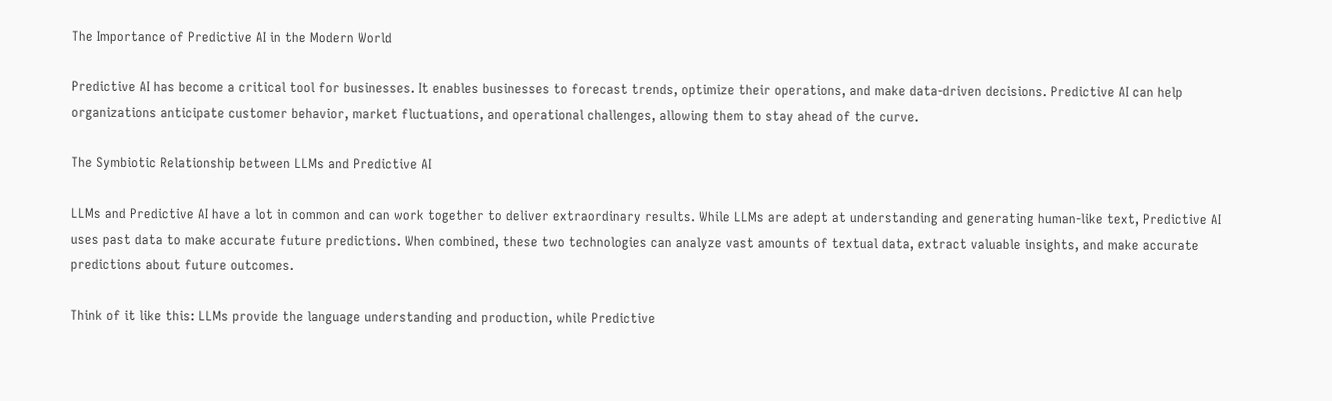The Importance of Predictive AI in the Modern World

Predictive AI has become a critical tool for businesses. It enables businesses to forecast trends, optimize their operations, and make data-driven decisions. Predictive AI can help organizations anticipate customer behavior, market fluctuations, and operational challenges, allowing them to stay ahead of the curve.

The Symbiotic Relationship between LLMs and Predictive AI

LLMs and Predictive AI have a lot in common and can work together to deliver extraordinary results. While LLMs are adept at understanding and generating human-like text, Predictive AI uses past data to make accurate future predictions. When combined, these two technologies can analyze vast amounts of textual data, extract valuable insights, and make accurate predictions about future outcomes.

Think of it like this: LLMs provide the language understanding and production, while Predictive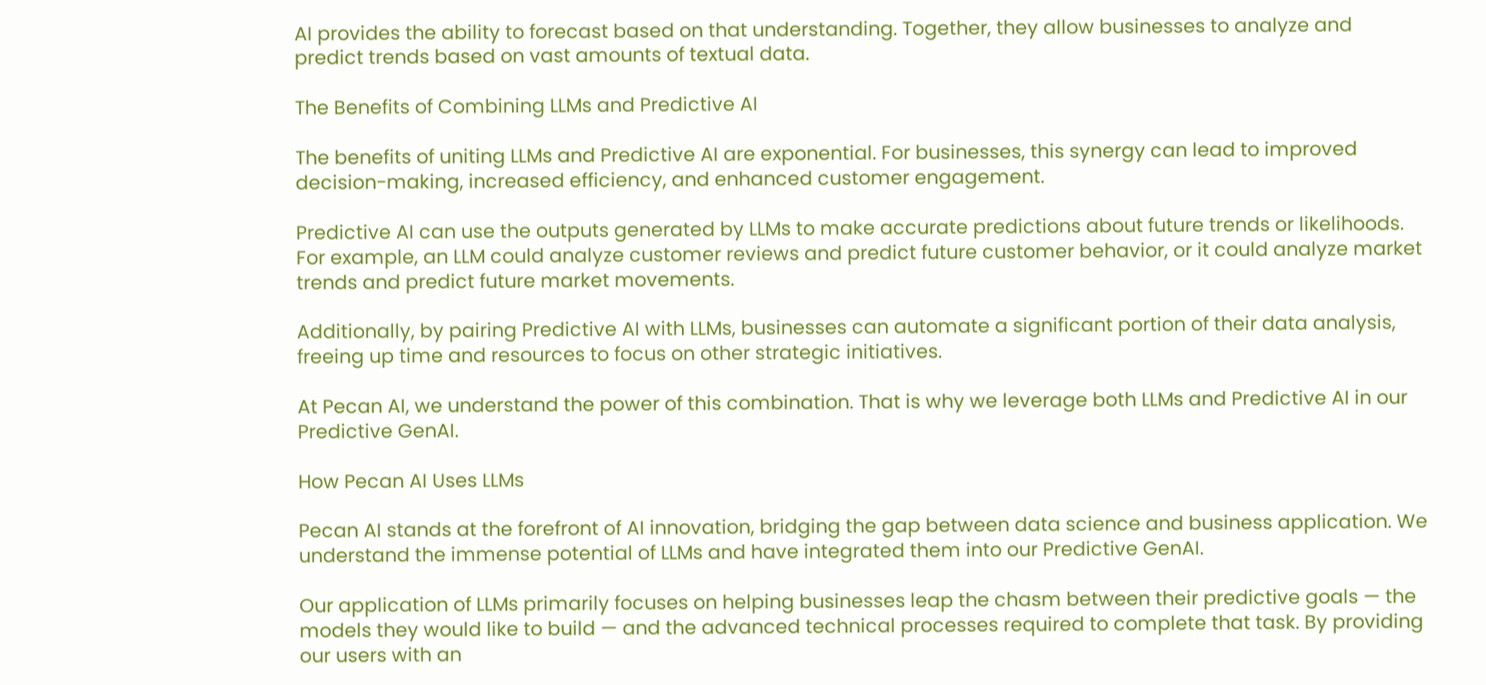AI provides the ability to forecast based on that understanding. Together, they allow businesses to analyze and predict trends based on vast amounts of textual data.

The Benefits of Combining LLMs and Predictive AI

The benefits of uniting LLMs and Predictive AI are exponential. For businesses, this synergy can lead to improved decision-making, increased efficiency, and enhanced customer engagement.

Predictive AI can use the outputs generated by LLMs to make accurate predictions about future trends or likelihoods. For example, an LLM could analyze customer reviews and predict future customer behavior, or it could analyze market trends and predict future market movements.

Additionally, by pairing Predictive AI with LLMs, businesses can automate a significant portion of their data analysis, freeing up time and resources to focus on other strategic initiatives.

At Pecan AI, we understand the power of this combination. That is why we leverage both LLMs and Predictive AI in our Predictive GenAI.

How Pecan AI Uses LLMs

Pecan AI stands at the forefront of AI innovation, bridging the gap between data science and business application. We understand the immense potential of LLMs and have integrated them into our Predictive GenAI.

Our application of LLMs primarily focuses on helping businesses leap the chasm between their predictive goals — the models they would like to build — and the advanced technical processes required to complete that task. By providing our users with an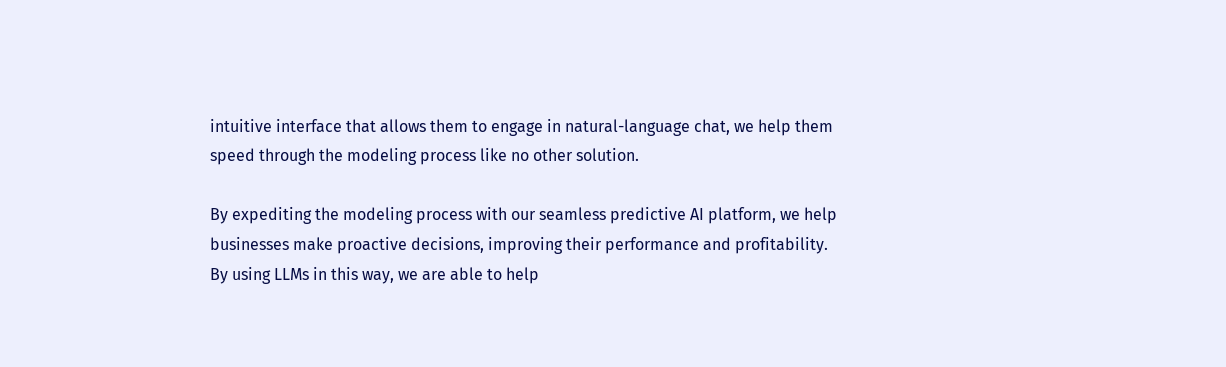intuitive interface that allows them to engage in natural-language chat, we help them speed through the modeling process like no other solution.

By expediting the modeling process with our seamless predictive AI platform, we help businesses make proactive decisions, improving their performance and profitability. By using LLMs in this way, we are able to help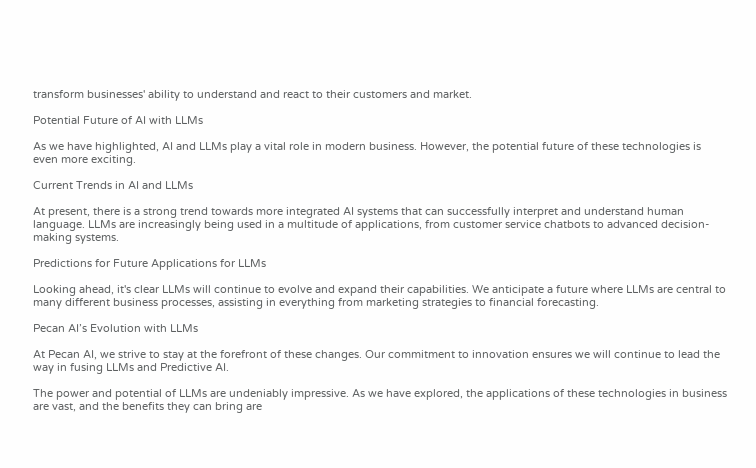transform businesses' ability to understand and react to their customers and market.

Potential Future of AI with LLMs

As we have highlighted, AI and LLMs play a vital role in modern business. However, the potential future of these technologies is even more exciting.

Current Trends in AI and LLMs

At present, there is a strong trend towards more integrated AI systems that can successfully interpret and understand human language. LLMs are increasingly being used in a multitude of applications, from customer service chatbots to advanced decision-making systems.

Predictions for Future Applications for LLMs

Looking ahead, it's clear LLMs will continue to evolve and expand their capabilities. We anticipate a future where LLMs are central to many different business processes, assisting in everything from marketing strategies to financial forecasting.

Pecan AI’s Evolution with LLMs

At Pecan AI, we strive to stay at the forefront of these changes. Our commitment to innovation ensures we will continue to lead the way in fusing LLMs and Predictive AI.

The power and potential of LLMs are undeniably impressive. As we have explored, the applications of these technologies in business are vast, and the benefits they can bring are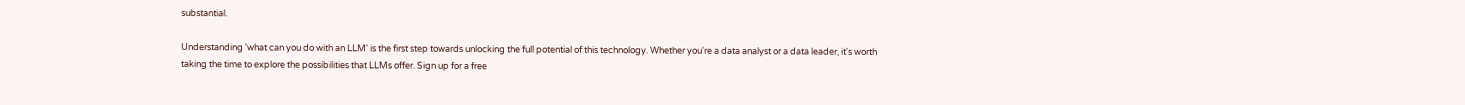substantial.

Understanding 'what can you do with an LLM' is the first step towards unlocking the full potential of this technology. Whether you're a data analyst or a data leader, it's worth taking the time to explore the possibilities that LLMs offer. Sign up for a free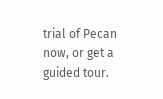trial of Pecan now, or get a guided tour.